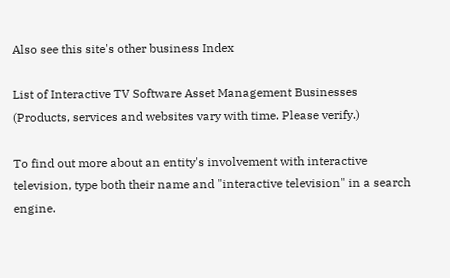Also see this site's other business Index

List of Interactive TV Software Asset Management Businesses
(Products, services and websites vary with time. Please verify.)

To find out more about an entity's involvement with interactive television, type both their name and "interactive television" in a search engine.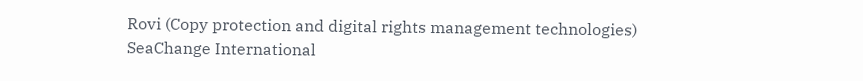Rovi (Copy protection and digital rights management technologies)
SeaChange International